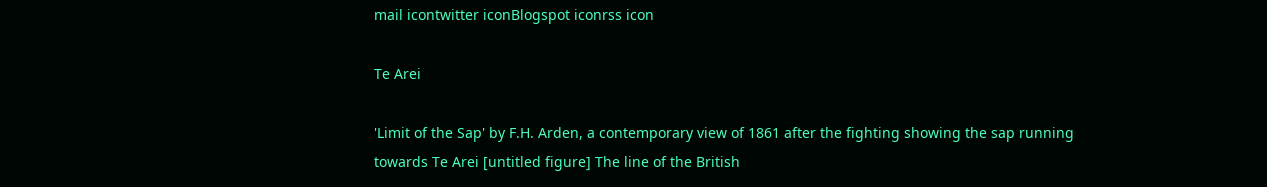mail icontwitter iconBlogspot iconrss icon

Te Arei

'Limit of the Sap' by F.H. Arden, a contemporary view of 1861 after the fighting showing the sap running towards Te Arei [untitled figure] The line of the British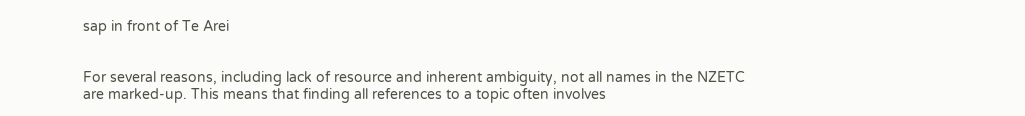sap in front of Te Arei


For several reasons, including lack of resource and inherent ambiguity, not all names in the NZETC are marked-up. This means that finding all references to a topic often involves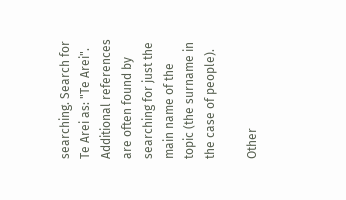searching. Search for Te Arei as: "Te Arei". Additional references are often found by searching for just the main name of the topic (the surname in the case of people).

Other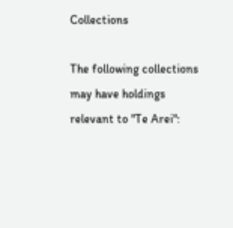Collections

The following collections may have holdings relevant to "Te Arei":